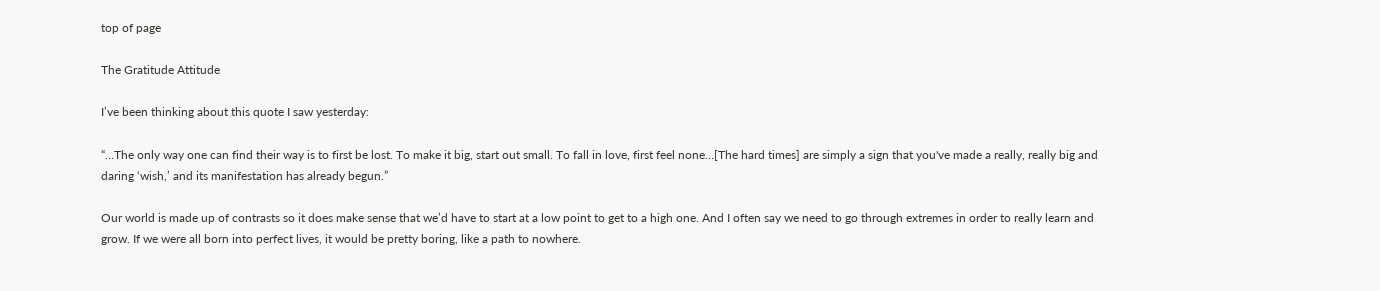top of page

The Gratitude Attitude

I’ve been thinking about this quote I saw yesterday:

“…The only way one can find their way is to first be lost. To make it big, start out small. To fall in love, first feel none…[The hard times] are simply a sign that you've made a really, really big and daring ‘wish,’ and its manifestation has already begun.”

Our world is made up of contrasts so it does make sense that we’d have to start at a low point to get to a high one. And I often say we need to go through extremes in order to really learn and grow. If we were all born into perfect lives, it would be pretty boring, like a path to nowhere.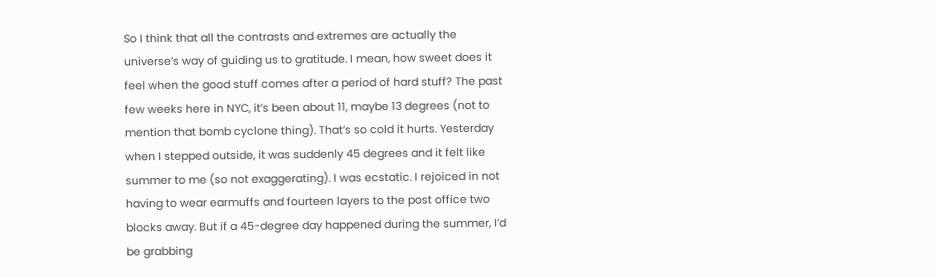So I think that all the contrasts and extremes are actually the universe’s way of guiding us to gratitude. I mean, how sweet does it feel when the good stuff comes after a period of hard stuff? The past few weeks here in NYC, it’s been about 11, maybe 13 degrees (not to mention that bomb cyclone thing). That’s so cold it hurts. Yesterday when I stepped outside, it was suddenly 45 degrees and it felt like summer to me (so not exaggerating). I was ecstatic. I rejoiced in not having to wear earmuffs and fourteen layers to the post office two blocks away. But if a 45-degree day happened during the summer, I’d be grabbing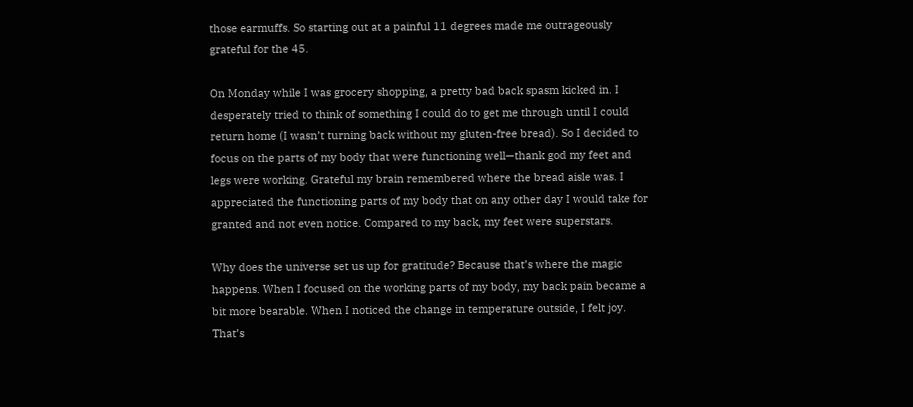those earmuffs. So starting out at a painful 11 degrees made me outrageously grateful for the 45.

On Monday while I was grocery shopping, a pretty bad back spasm kicked in. I desperately tried to think of something I could do to get me through until I could return home (I wasn’t turning back without my gluten-free bread). So I decided to focus on the parts of my body that were functioning well—thank god my feet and legs were working. Grateful my brain remembered where the bread aisle was. I appreciated the functioning parts of my body that on any other day I would take for granted and not even notice. Compared to my back, my feet were superstars.

Why does the universe set us up for gratitude? Because that’s where the magic happens. When I focused on the working parts of my body, my back pain became a bit more bearable. When I noticed the change in temperature outside, I felt joy. That’s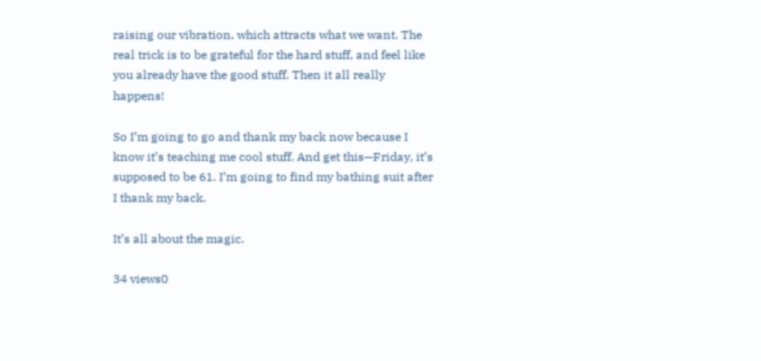raising our vibration, which attracts what we want. The real trick is to be grateful for the hard stuff, and feel like you already have the good stuff. Then it all really happens!

So I’m going to go and thank my back now because I know it’s teaching me cool stuff. And get this—Friday, it’s supposed to be 61. I’m going to find my bathing suit after I thank my back.

It’s all about the magic.

34 views0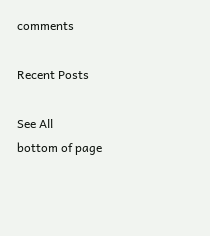comments

Recent Posts

See All
bottom of page